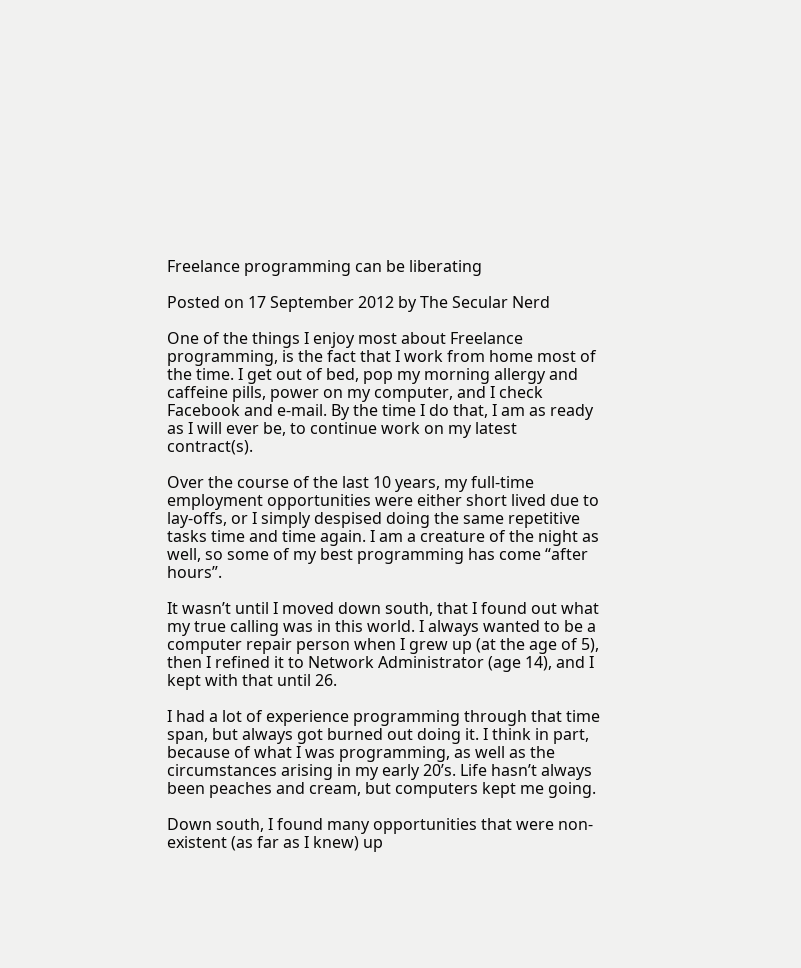Freelance programming can be liberating

Posted on 17 September 2012 by The Secular Nerd

One of the things I enjoy most about Freelance programming, is the fact that I work from home most of the time. I get out of bed, pop my morning allergy and caffeine pills, power on my computer, and I check Facebook and e-mail. By the time I do that, I am as ready as I will ever be, to continue work on my latest contract(s).

Over the course of the last 10 years, my full-time employment opportunities were either short lived due to lay-offs, or I simply despised doing the same repetitive tasks time and time again. I am a creature of the night as well, so some of my best programming has come “after hours”.

It wasn’t until I moved down south, that I found out what my true calling was in this world. I always wanted to be a computer repair person when I grew up (at the age of 5), then I refined it to Network Administrator (age 14), and I kept with that until 26.

I had a lot of experience programming through that time span, but always got burned out doing it. I think in part, because of what I was programming, as well as the circumstances arising in my early 20’s. Life hasn’t always been peaches and cream, but computers kept me going.

Down south, I found many opportunities that were non-existent (as far as I knew) up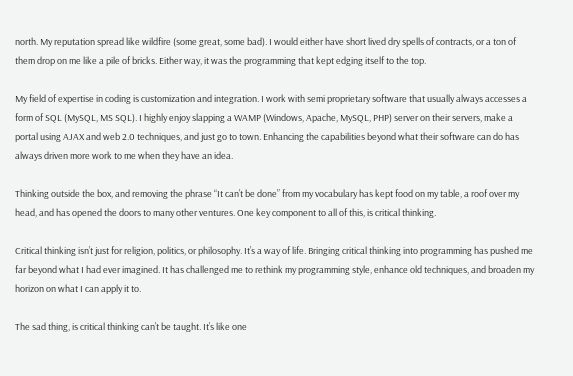north. My reputation spread like wildfire (some great, some bad). I would either have short lived dry spells of contracts, or a ton of them drop on me like a pile of bricks. Either way, it was the programming that kept edging itself to the top.

My field of expertise in coding is customization and integration. I work with semi proprietary software that usually always accesses a form of SQL (MySQL, MS SQL). I highly enjoy slapping a WAMP (Windows, Apache, MySQL, PHP) server on their servers, make a portal using AJAX and web 2.0 techniques, and just go to town. Enhancing the capabilities beyond what their software can do has always driven more work to me when they have an idea.

Thinking outside the box, and removing the phrase “It can’t be done” from my vocabulary has kept food on my table, a roof over my head, and has opened the doors to many other ventures. One key component to all of this, is critical thinking.

Critical thinking isn’t just for religion, politics, or philosophy. It’s a way of life. Bringing critical thinking into programming has pushed me far beyond what I had ever imagined. It has challenged me to rethink my programming style, enhance old techniques, and broaden my horizon on what I can apply it to.

The sad thing, is critical thinking can’t be taught. It’s like one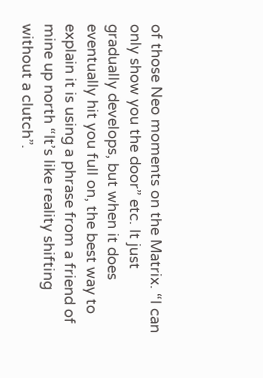of those Neo moments on the Matrix. “I can only show you the door” etc. It just gradually develops, but when it does eventually hit you full on, the best way to explain it is using a phrase from a friend of mine up north “It’s like reality shifting without a clutch”.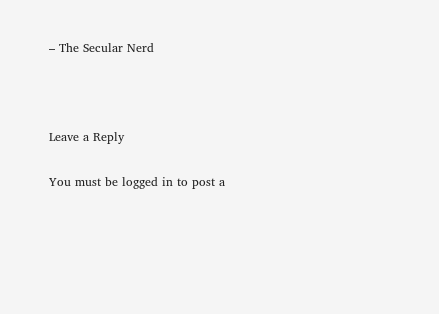– The Secular Nerd



Leave a Reply

You must be logged in to post a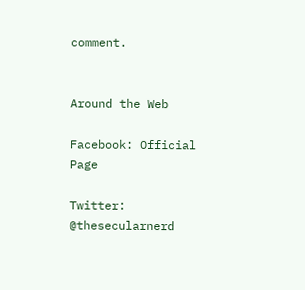comment.


Around the Web

Facebook: Official Page

Twitter: @thesecularnerd